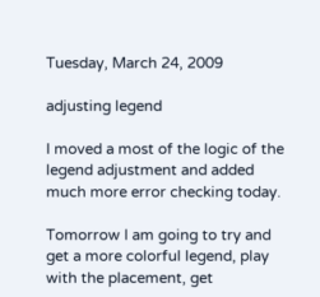Tuesday, March 24, 2009

adjusting legend

I moved a most of the logic of the legend adjustment and added much more error checking today.

Tomorrow I am going to try and get a more colorful legend, play with the placement, get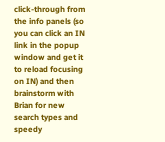click-through from the info panels (so you can click an IN link in the popup window and get it to reload focusing on IN) and then brainstorm with Brian for new search types and speedy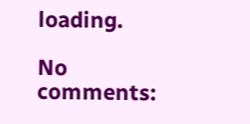loading.

No comments: